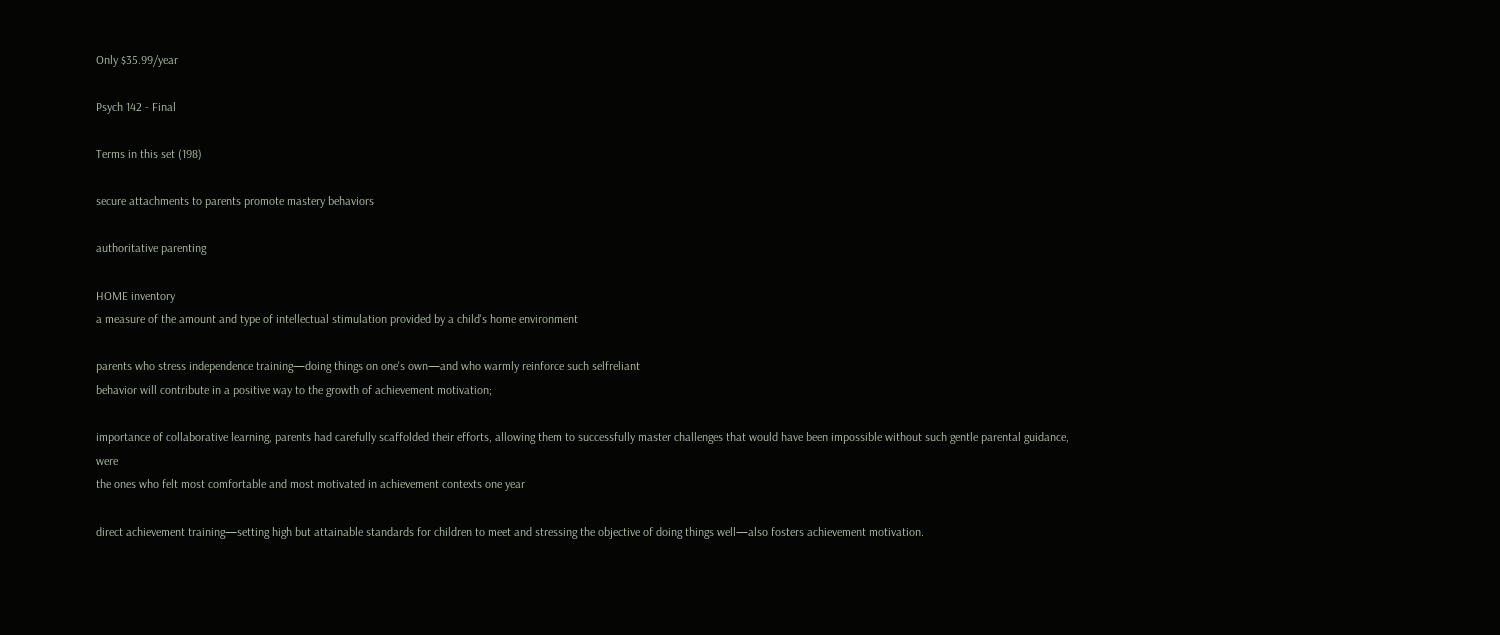Only $35.99/year

Psych 142 - Final

Terms in this set (198)

secure attachments to parents promote mastery behaviors

authoritative parenting

HOME inventory
a measure of the amount and type of intellectual stimulation provided by a child's home environment

parents who stress independence training—doing things on one's own—and who warmly reinforce such selfreliant
behavior will contribute in a positive way to the growth of achievement motivation;

importance of collaborative learning, parents had carefully scaffolded their efforts, allowing them to successfully master challenges that would have been impossible without such gentle parental guidance, were
the ones who felt most comfortable and most motivated in achievement contexts one year

direct achievement training—setting high but attainable standards for children to meet and stressing the objective of doing things well—also fosters achievement motivation.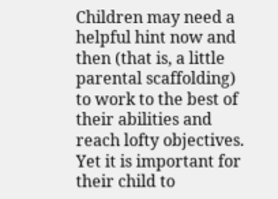Children may need a helpful hint now and then (that is, a little parental scaffolding) to work to the best of their abilities and reach lofty objectives. Yet it is important for their child to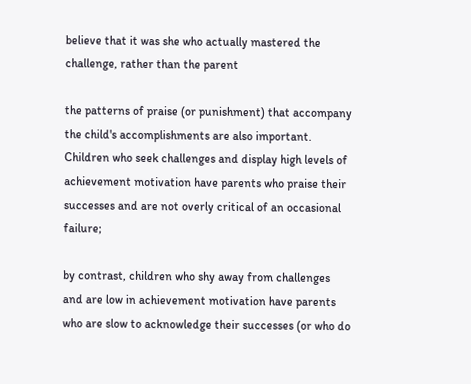believe that it was she who actually mastered the challenge, rather than the parent

the patterns of praise (or punishment) that accompany the child's accomplishments are also important. Children who seek challenges and display high levels of achievement motivation have parents who praise their successes and are not overly critical of an occasional failure;

by contrast, children who shy away from challenges and are low in achievement motivation have parents who are slow to acknowledge their successes (or who do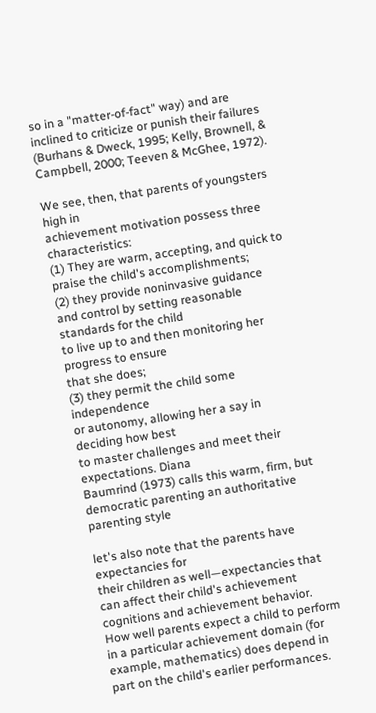so in a "matter-of-fact" way) and are inclined to criticize or punish their failures (Burhans & Dweck, 1995; Kelly, Brownell, & Campbell, 2000; Teeven & McGhee, 1972).

We see, then, that parents of youngsters high in
achievement motivation possess three characteristics:
(1) They are warm, accepting, and quick to praise the child's accomplishments;
(2) they provide noninvasive guidance
and control by setting reasonable standards for the child
to live up to and then monitoring her progress to ensure
that she does;
(3) they permit the child some independence
or autonomy, allowing her a say in deciding how best
to master challenges and meet their expectations. Diana
Baumrind (1973) calls this warm, firm, but democratic parenting an authoritative parenting style

let's also note that the parents have expectancies for
their children as well—expectancies that can affect their child's achievement cognitions and achievement behavior. How well parents expect a child to perform in a particular achievement domain (for example, mathematics) does depend in part on the child's earlier performances.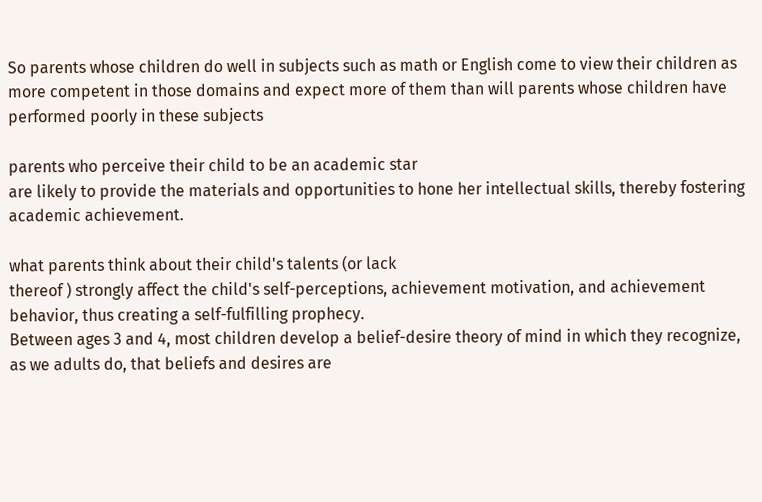So parents whose children do well in subjects such as math or English come to view their children as more competent in those domains and expect more of them than will parents whose children have performed poorly in these subjects

parents who perceive their child to be an academic star
are likely to provide the materials and opportunities to hone her intellectual skills, thereby fostering academic achievement.

what parents think about their child's talents (or lack
thereof ) strongly affect the child's self-perceptions, achievement motivation, and achievement
behavior, thus creating a self-fulfilling prophecy.
Between ages 3 and 4, most children develop a belief-desire theory of mind in which they recognize, as we adults do, that beliefs and desires are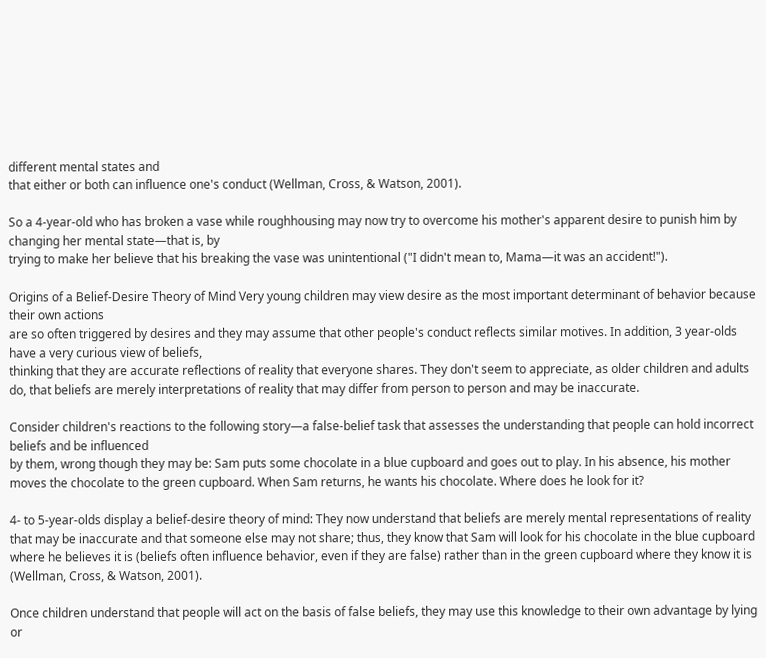different mental states and
that either or both can influence one's conduct (Wellman, Cross, & Watson, 2001).

So a 4-year-old who has broken a vase while roughhousing may now try to overcome his mother's apparent desire to punish him by changing her mental state—that is, by
trying to make her believe that his breaking the vase was unintentional ("I didn't mean to, Mama—it was an accident!").

Origins of a Belief-Desire Theory of Mind Very young children may view desire as the most important determinant of behavior because their own actions
are so often triggered by desires and they may assume that other people's conduct reflects similar motives. In addition, 3 year-olds have a very curious view of beliefs,
thinking that they are accurate reflections of reality that everyone shares. They don't seem to appreciate, as older children and adults do, that beliefs are merely interpretations of reality that may differ from person to person and may be inaccurate.

Consider children's reactions to the following story—a false-belief task that assesses the understanding that people can hold incorrect beliefs and be influenced
by them, wrong though they may be: Sam puts some chocolate in a blue cupboard and goes out to play. In his absence, his mother moves the chocolate to the green cupboard. When Sam returns, he wants his chocolate. Where does he look for it?

4- to 5-year-olds display a belief-desire theory of mind: They now understand that beliefs are merely mental representations of reality that may be inaccurate and that someone else may not share; thus, they know that Sam will look for his chocolate in the blue cupboard where he believes it is (beliefs often influence behavior, even if they are false) rather than in the green cupboard where they know it is (Wellman, Cross, & Watson, 2001).

Once children understand that people will act on the basis of false beliefs, they may use this knowledge to their own advantage by lying or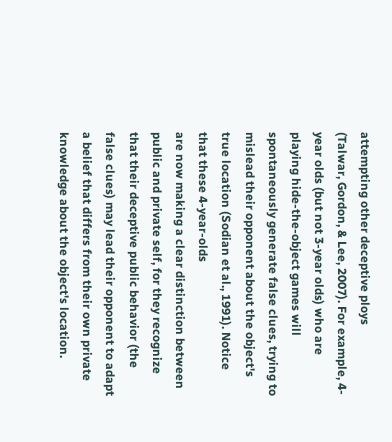attempting other deceptive ploys
(Talwar, Gordon, & Lee, 2007). For example, 4-year olds (but not 3-year olds) who are playing hide-the-object games will spontaneously generate false clues, trying to mislead their opponent about the object's true location (Sodian et al., 1991). Notice that these 4-year-olds
are now making a clear distinction between public and private self, for they recognize that their deceptive public behavior (the false clues) may lead their opponent to adapt a belief that differs from their own private knowledge about the object's location.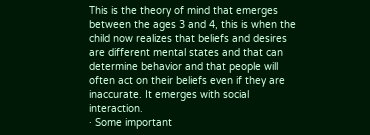This is the theory of mind that emerges between the ages 3 and 4, this is when the child now realizes that beliefs and desires are different mental states and that can determine behavior and that people will often act on their beliefs even if they are inaccurate. It emerges with social interaction.
· Some important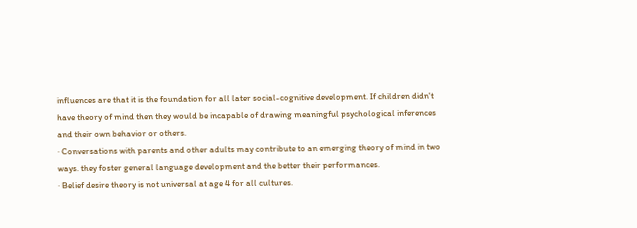influences are that it is the foundation for all later social-cognitive development. If children didn't have theory of mind then they would be incapable of drawing meaningful psychological inferences and their own behavior or others.
· Conversations with parents and other adults may contribute to an emerging theory of mind in two ways. they foster general language development and the better their performances.
· Belief desire theory is not universal at age 4 for all cultures.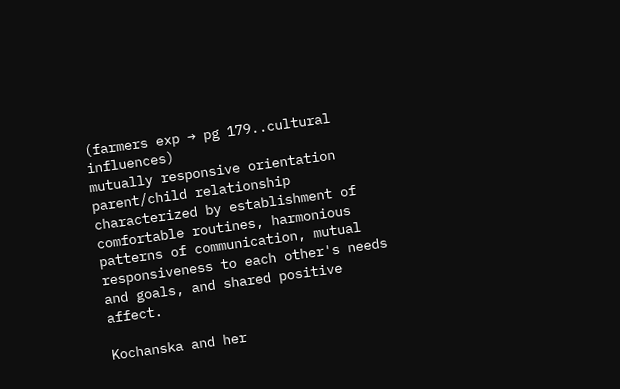(farmers exp → pg 179..cultural influences)
mutually responsive orientation parent/child relationship
characterized by establishment of comfortable routines, harmonious patterns of communication, mutual responsiveness to each other's needs and goals, and shared positive affect.

Kochanska and her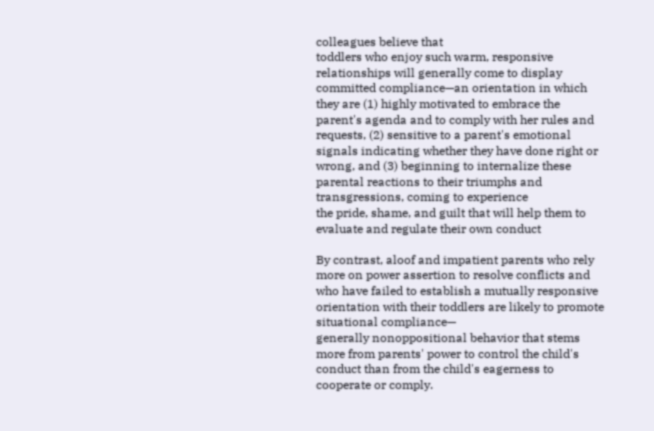colleagues believe that
toddlers who enjoy such warm, responsive relationships will generally come to display committed compliance—an orientation in which they are (1) highly motivated to embrace the parent's agenda and to comply with her rules and requests, (2) sensitive to a parent's emotional signals indicating whether they have done right or wrong, and (3) beginning to internalize these parental reactions to their triumphs and transgressions, coming to experience
the pride, shame, and guilt that will help them to evaluate and regulate their own conduct

By contrast, aloof and impatient parents who rely more on power assertion to resolve conflicts and who have failed to establish a mutually responsive orientation with their toddlers are likely to promote situational compliance—
generally nonoppositional behavior that stems more from parents' power to control the child's conduct than from the child's eagerness to cooperate or comply.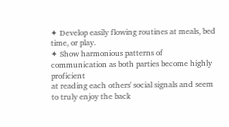✦ Develop easily flowing routines at meals, bed time, or play.
✦ Show harmonious patterns of communication as both parties become highly proficient
at reading each others' social signals and seem to truly enjoy the back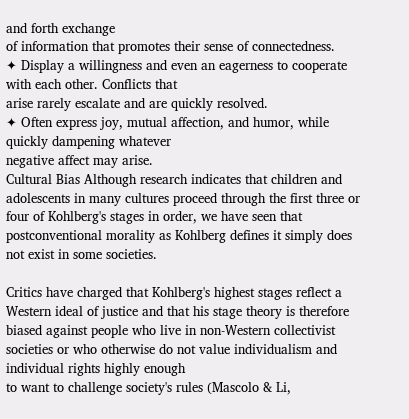and forth exchange
of information that promotes their sense of connectedness.
✦ Display a willingness and even an eagerness to cooperate with each other. Conflicts that
arise rarely escalate and are quickly resolved.
✦ Often express joy, mutual affection, and humor, while quickly dampening whatever
negative affect may arise.
Cultural Bias Although research indicates that children and adolescents in many cultures proceed through the first three or four of Kohlberg's stages in order, we have seen that postconventional morality as Kohlberg defines it simply does not exist in some societies.

Critics have charged that Kohlberg's highest stages reflect a Western ideal of justice and that his stage theory is therefore biased against people who live in non-Western collectivist societies or who otherwise do not value individualism and individual rights highly enough
to want to challenge society's rules (Mascolo & Li,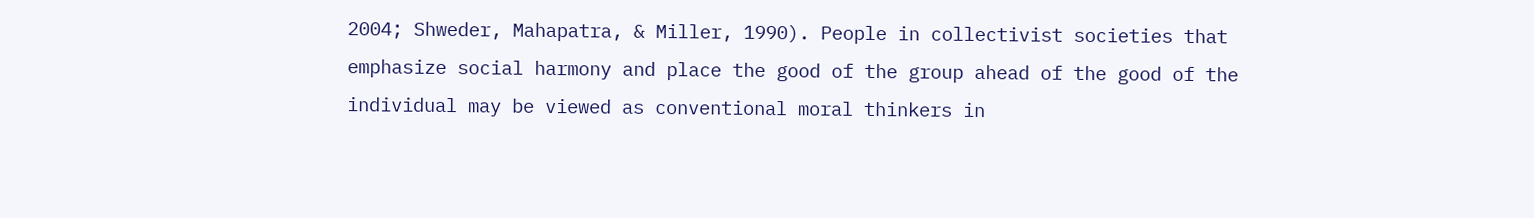2004; Shweder, Mahapatra, & Miller, 1990). People in collectivist societies that emphasize social harmony and place the good of the group ahead of the good of the individual may be viewed as conventional moral thinkers in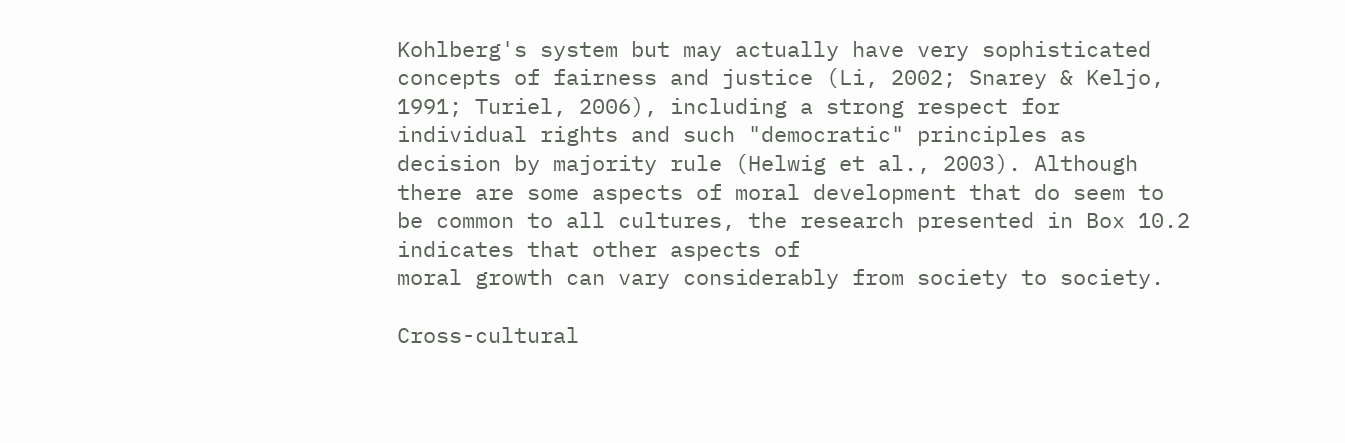Kohlberg's system but may actually have very sophisticated concepts of fairness and justice (Li, 2002; Snarey & Keljo, 1991; Turiel, 2006), including a strong respect for
individual rights and such "democratic" principles as decision by majority rule (Helwig et al., 2003). Although there are some aspects of moral development that do seem to be common to all cultures, the research presented in Box 10.2 indicates that other aspects of
moral growth can vary considerably from society to society.

Cross-cultural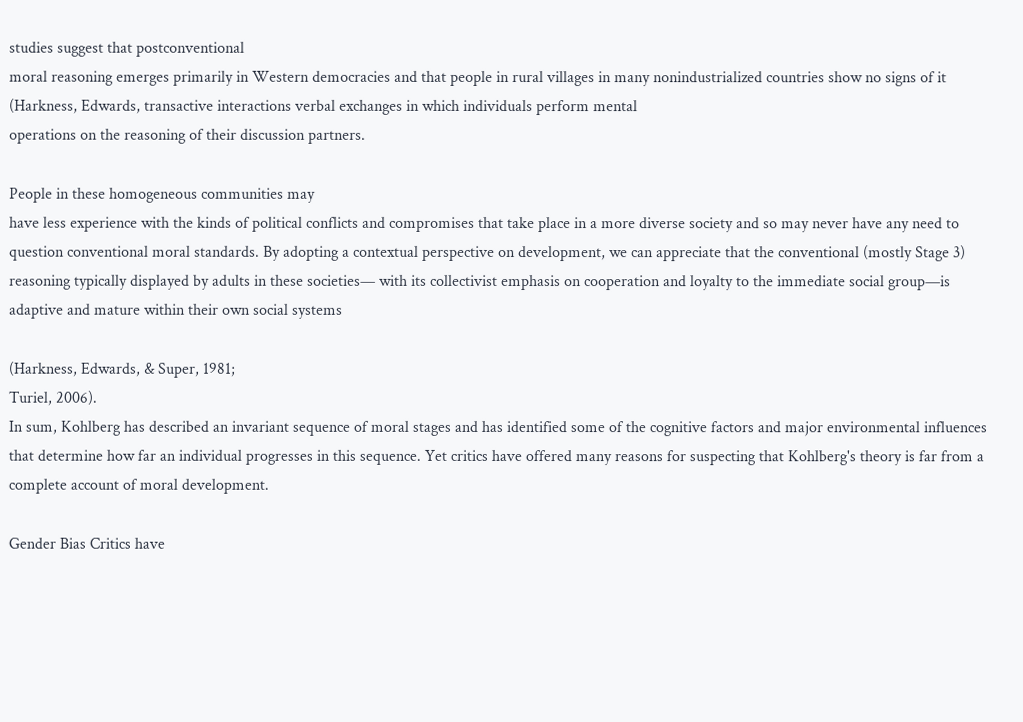studies suggest that postconventional
moral reasoning emerges primarily in Western democracies and that people in rural villages in many nonindustrialized countries show no signs of it (Harkness, Edwards, transactive interactions verbal exchanges in which individuals perform mental
operations on the reasoning of their discussion partners.

People in these homogeneous communities may
have less experience with the kinds of political conflicts and compromises that take place in a more diverse society and so may never have any need to question conventional moral standards. By adopting a contextual perspective on development, we can appreciate that the conventional (mostly Stage 3) reasoning typically displayed by adults in these societies— with its collectivist emphasis on cooperation and loyalty to the immediate social group—is
adaptive and mature within their own social systems

(Harkness, Edwards, & Super, 1981;
Turiel, 2006).
In sum, Kohlberg has described an invariant sequence of moral stages and has identified some of the cognitive factors and major environmental influences that determine how far an individual progresses in this sequence. Yet critics have offered many reasons for suspecting that Kohlberg's theory is far from a complete account of moral development.

Gender Bias Critics have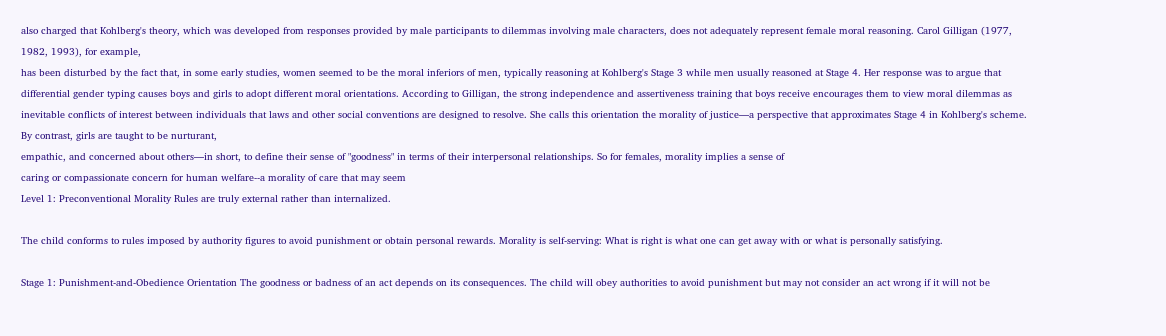also charged that Kohlberg's theory, which was developed from responses provided by male participants to dilemmas involving male characters, does not adequately represent female moral reasoning. Carol Gilligan (1977, 1982, 1993), for example,
has been disturbed by the fact that, in some early studies, women seemed to be the moral inferiors of men, typically reasoning at Kohlberg's Stage 3 while men usually reasoned at Stage 4. Her response was to argue that differential gender typing causes boys and girls to adopt different moral orientations. According to Gilligan, the strong independence and assertiveness training that boys receive encourages them to view moral dilemmas as
inevitable conflicts of interest between individuals that laws and other social conventions are designed to resolve. She calls this orientation the morality of justice—a perspective that approximates Stage 4 in Kohlberg's scheme. By contrast, girls are taught to be nurturant,
empathic, and concerned about others—in short, to define their sense of "goodness" in terms of their interpersonal relationships. So for females, morality implies a sense of
caring or compassionate concern for human welfare--a morality of care that may seem
Level 1: Preconventional Morality Rules are truly external rather than internalized.

The child conforms to rules imposed by authority figures to avoid punishment or obtain personal rewards. Morality is self-serving: What is right is what one can get away with or what is personally satisfying.

Stage 1: Punishment-and-Obedience Orientation The goodness or badness of an act depends on its consequences. The child will obey authorities to avoid punishment but may not consider an act wrong if it will not be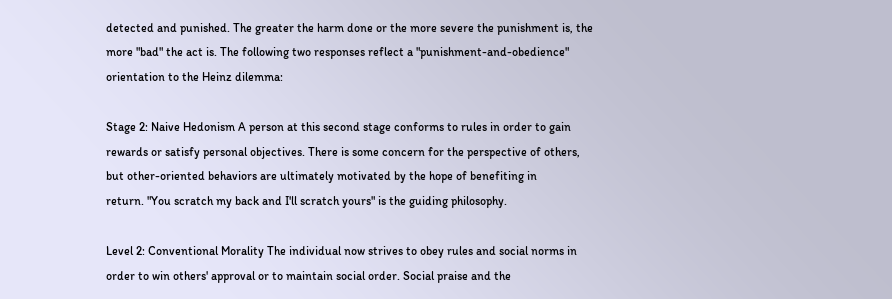detected and punished. The greater the harm done or the more severe the punishment is, the more "bad" the act is. The following two responses reflect a "punishment-and-obedience" orientation to the Heinz dilemma:

Stage 2: Naive Hedonism A person at this second stage conforms to rules in order to gain rewards or satisfy personal objectives. There is some concern for the perspective of others, but other-oriented behaviors are ultimately motivated by the hope of benefiting in
return. "You scratch my back and I'll scratch yours" is the guiding philosophy.

Level 2: Conventional Morality The individual now strives to obey rules and social norms in order to win others' approval or to maintain social order. Social praise and the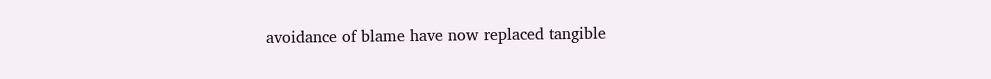avoidance of blame have now replaced tangible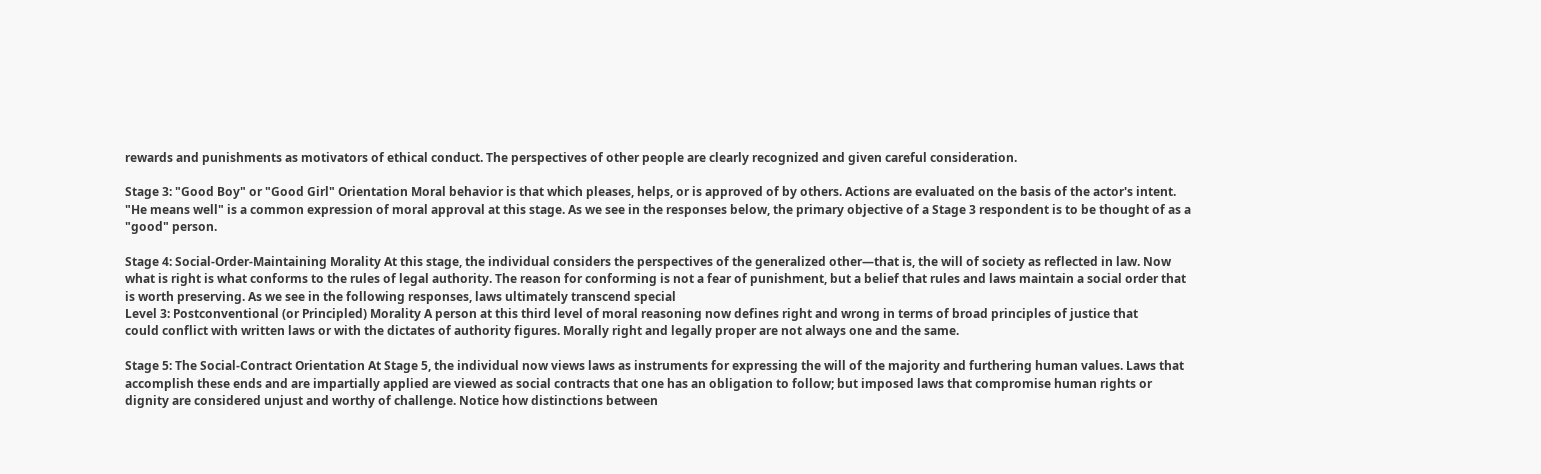rewards and punishments as motivators of ethical conduct. The perspectives of other people are clearly recognized and given careful consideration.

Stage 3: "Good Boy" or "Good Girl" Orientation Moral behavior is that which pleases, helps, or is approved of by others. Actions are evaluated on the basis of the actor's intent. "He means well" is a common expression of moral approval at this stage. As we see in the responses below, the primary objective of a Stage 3 respondent is to be thought of as a "good" person.

Stage 4: Social-Order-Maintaining Morality At this stage, the individual considers the perspectives of the generalized other—that is, the will of society as reflected in law. Now
what is right is what conforms to the rules of legal authority. The reason for conforming is not a fear of punishment, but a belief that rules and laws maintain a social order that is worth preserving. As we see in the following responses, laws ultimately transcend special
Level 3: Postconventional (or Principled) Morality A person at this third level of moral reasoning now defines right and wrong in terms of broad principles of justice that
could conflict with written laws or with the dictates of authority figures. Morally right and legally proper are not always one and the same.

Stage 5: The Social-Contract Orientation At Stage 5, the individual now views laws as instruments for expressing the will of the majority and furthering human values. Laws that accomplish these ends and are impartially applied are viewed as social contracts that one has an obligation to follow; but imposed laws that compromise human rights or dignity are considered unjust and worthy of challenge. Notice how distinctions between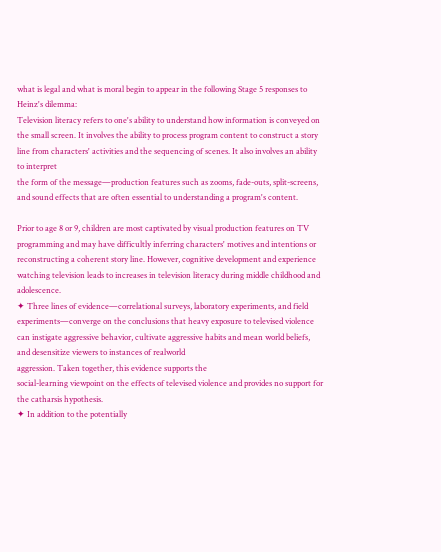what is legal and what is moral begin to appear in the following Stage 5 responses to Heinz's dilemma:
Television literacy refers to one's ability to understand how information is conveyed on the small screen. It involves the ability to process program content to construct a story line from characters' activities and the sequencing of scenes. It also involves an ability to interpret
the form of the message—production features such as zooms, fade-outs, split-screens, and sound effects that are often essential to understanding a program's content.

Prior to age 8 or 9, children are most captivated by visual production features on TV programming and may have difficultly inferring characters' motives and intentions or reconstructing a coherent story line. However, cognitive development and experience watching television leads to increases in television literacy during middle childhood and adolescence.
✦ Three lines of evidence—correlational surveys, laboratory experiments, and field experiments—converge on the conclusions that heavy exposure to televised violence can instigate aggressive behavior, cultivate aggressive habits and mean world beliefs, and desensitize viewers to instances of realworld
aggression. Taken together, this evidence supports the
social-learning viewpoint on the effects of televised violence and provides no support for the catharsis hypothesis.
✦ In addition to the potentially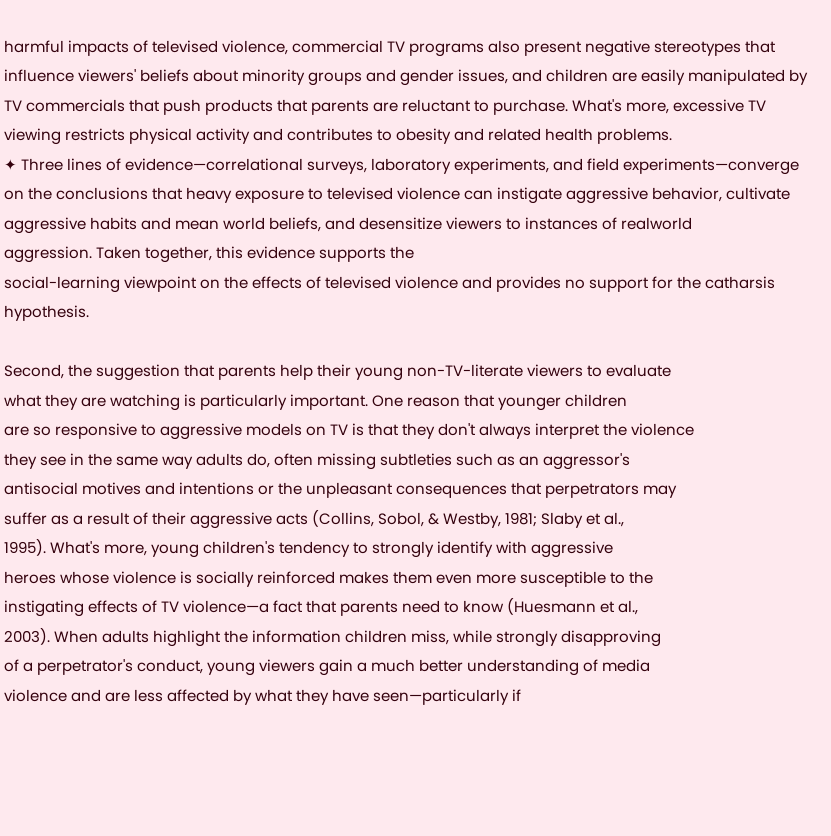harmful impacts of televised violence, commercial TV programs also present negative stereotypes that influence viewers' beliefs about minority groups and gender issues, and children are easily manipulated by TV commercials that push products that parents are reluctant to purchase. What's more, excessive TV viewing restricts physical activity and contributes to obesity and related health problems.
✦ Three lines of evidence—correlational surveys, laboratory experiments, and field experiments—converge on the conclusions that heavy exposure to televised violence can instigate aggressive behavior, cultivate aggressive habits and mean world beliefs, and desensitize viewers to instances of realworld
aggression. Taken together, this evidence supports the
social-learning viewpoint on the effects of televised violence and provides no support for the catharsis hypothesis.

Second, the suggestion that parents help their young non-TV-literate viewers to evaluate
what they are watching is particularly important. One reason that younger children
are so responsive to aggressive models on TV is that they don't always interpret the violence
they see in the same way adults do, often missing subtleties such as an aggressor's
antisocial motives and intentions or the unpleasant consequences that perpetrators may
suffer as a result of their aggressive acts (Collins, Sobol, & Westby, 1981; Slaby et al.,
1995). What's more, young children's tendency to strongly identify with aggressive
heroes whose violence is socially reinforced makes them even more susceptible to the
instigating effects of TV violence—a fact that parents need to know (Huesmann et al.,
2003). When adults highlight the information children miss, while strongly disapproving
of a perpetrator's conduct, young viewers gain a much better understanding of media
violence and are less affected by what they have seen—particularly if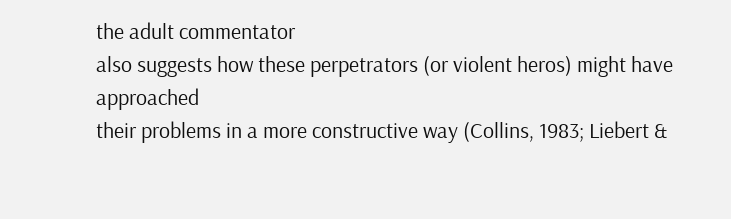the adult commentator
also suggests how these perpetrators (or violent heros) might have approached
their problems in a more constructive way (Collins, 1983; Liebert &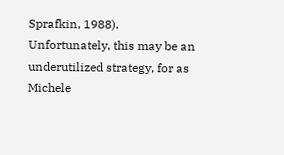Sprafkin, 1988).
Unfortunately, this may be an underutilized strategy, for as Michele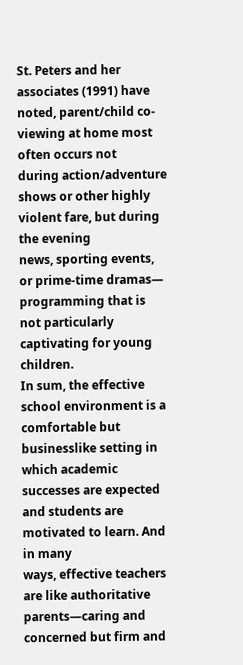St. Peters and her
associates (1991) have noted, parent/child co-viewing at home most often occurs not
during action/adventure shows or other highly violent fare, but during the evening
news, sporting events, or prime-time dramas— programming that is not particularly
captivating for young children.
In sum, the effective school environment is a comfortable but businesslike setting in which academic successes are expected and students are motivated to learn. And in many
ways, effective teachers are like authoritative parents—caring and concerned but firm and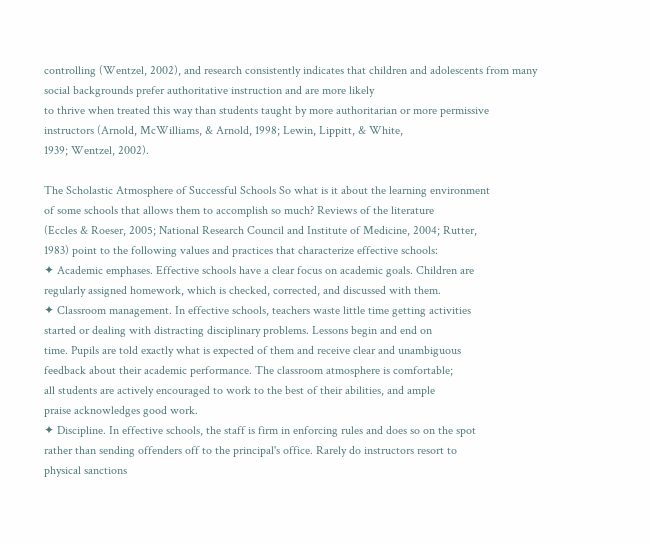controlling (Wentzel, 2002), and research consistently indicates that children and adolescents from many social backgrounds prefer authoritative instruction and are more likely
to thrive when treated this way than students taught by more authoritarian or more permissive instructors (Arnold, McWilliams, & Arnold, 1998; Lewin, Lippitt, & White,
1939; Wentzel, 2002).

The Scholastic Atmosphere of Successful Schools So what is it about the learning environment
of some schools that allows them to accomplish so much? Reviews of the literature
(Eccles & Roeser, 2005; National Research Council and Institute of Medicine, 2004; Rutter,
1983) point to the following values and practices that characterize effective schools:
✦ Academic emphases. Effective schools have a clear focus on academic goals. Children are
regularly assigned homework, which is checked, corrected, and discussed with them.
✦ Classroom management. In effective schools, teachers waste little time getting activities
started or dealing with distracting disciplinary problems. Lessons begin and end on
time. Pupils are told exactly what is expected of them and receive clear and unambiguous
feedback about their academic performance. The classroom atmosphere is comfortable;
all students are actively encouraged to work to the best of their abilities, and ample
praise acknowledges good work.
✦ Discipline. In effective schools, the staff is firm in enforcing rules and does so on the spot
rather than sending offenders off to the principal's office. Rarely do instructors resort to
physical sanctions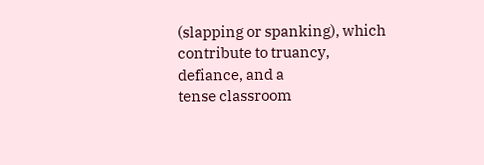(slapping or spanking), which contribute to truancy, defiance, and a
tense classroom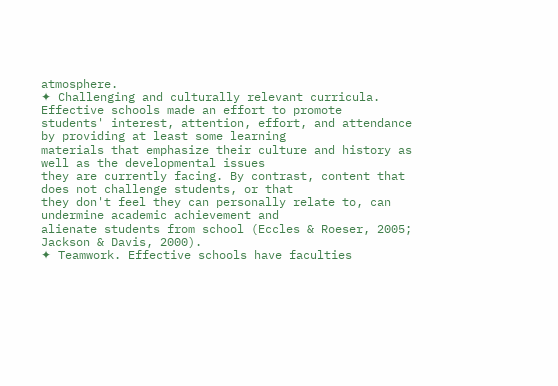atmosphere.
✦ Challenging and culturally relevant curricula. Effective schools made an effort to promote
students' interest, attention, effort, and attendance by providing at least some learning
materials that emphasize their culture and history as well as the developmental issues
they are currently facing. By contrast, content that does not challenge students, or that
they don't feel they can personally relate to, can undermine academic achievement and
alienate students from school (Eccles & Roeser, 2005; Jackson & Davis, 2000).
✦ Teamwork. Effective schools have faculties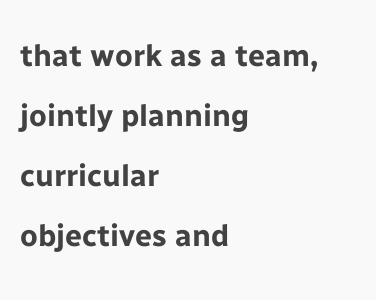that work as a team, jointly planning curricular
objectives and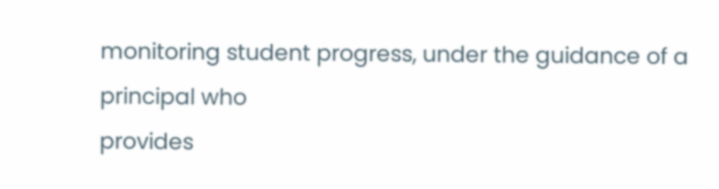monitoring student progress, under the guidance of a principal who
provides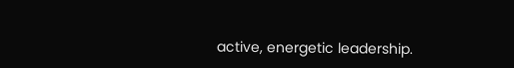active, energetic leadership.